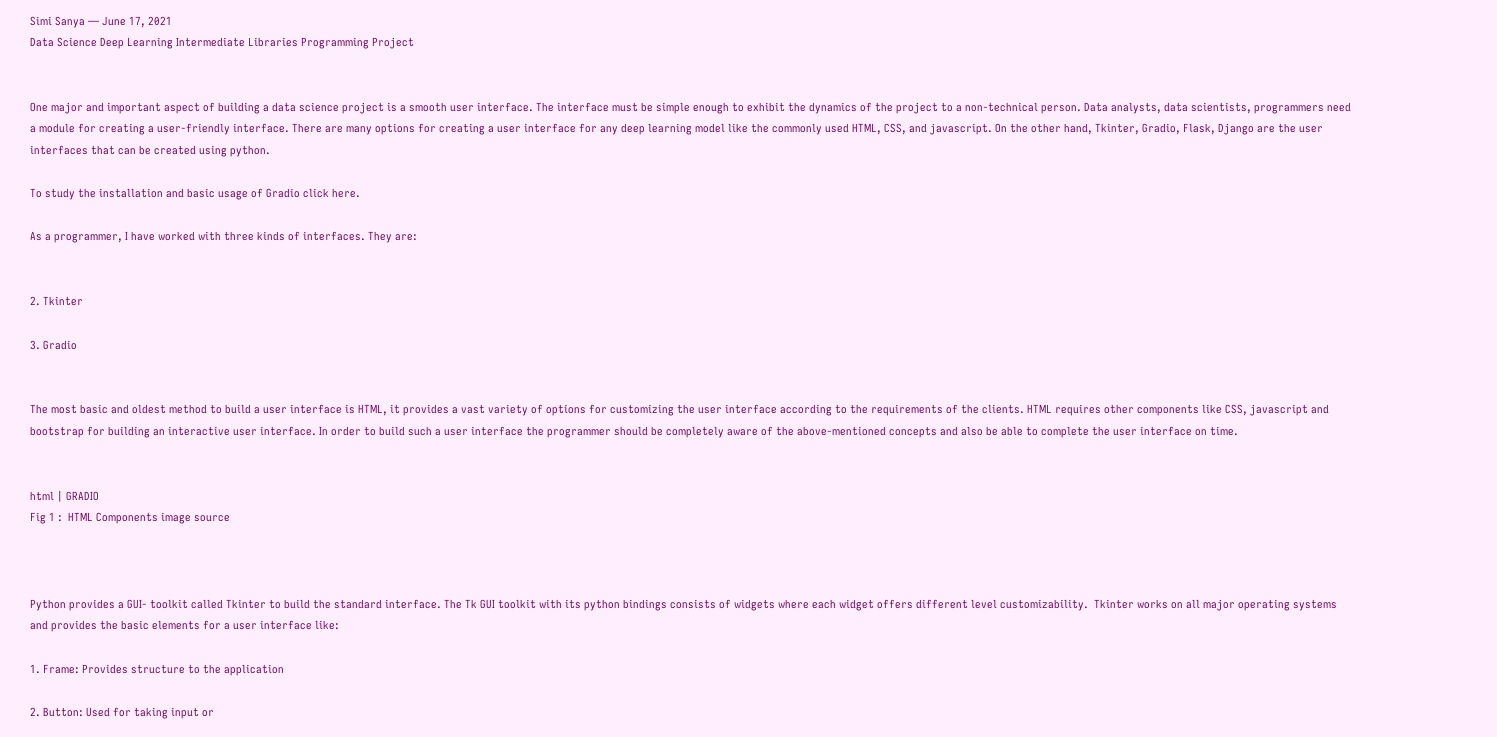Simi Sanya — June 17, 2021
Data Science Deep Learning Intermediate Libraries Programming Project


One major and important aspect of building a data science project is a smooth user interface. The interface must be simple enough to exhibit the dynamics of the project to a non-technical person. Data analysts, data scientists, programmers need a module for creating a user-friendly interface. There are many options for creating a user interface for any deep learning model like the commonly used HTML, CSS, and javascript. On the other hand, Tkinter, Gradio, Flask, Django are the user interfaces that can be created using python.

To study the installation and basic usage of Gradio click here.

As a programmer, I have worked with three kinds of interfaces. They are:


2. Tkinter

3. Gradio


The most basic and oldest method to build a user interface is HTML, it provides a vast variety of options for customizing the user interface according to the requirements of the clients. HTML requires other components like CSS, javascript and bootstrap for building an interactive user interface. In order to build such a user interface the programmer should be completely aware of the above-mentioned concepts and also be able to complete the user interface on time.


html | GRADIO
Fig 1 :  HTML Components image source



Python provides a GUI- toolkit called Tkinter to build the standard interface. The Tk GUI toolkit with its python bindings consists of widgets where each widget offers different level customizability.  Tkinter works on all major operating systems and provides the basic elements for a user interface like:

1. Frame: Provides structure to the application

2. Button: Used for taking input or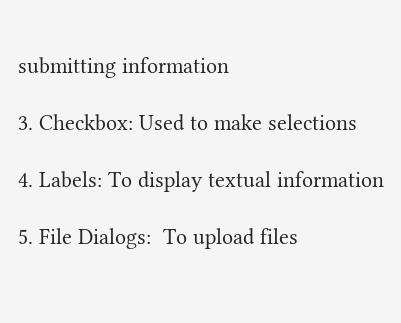submitting information

3. Checkbox: Used to make selections

4. Labels: To display textual information

5. File Dialogs:  To upload files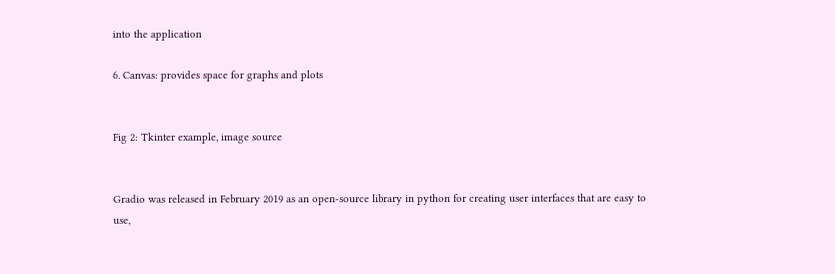into the application

6. Canvas: provides space for graphs and plots


Fig 2: Tkinter example, image source


Gradio was released in February 2019 as an open-source library in python for creating user interfaces that are easy to use,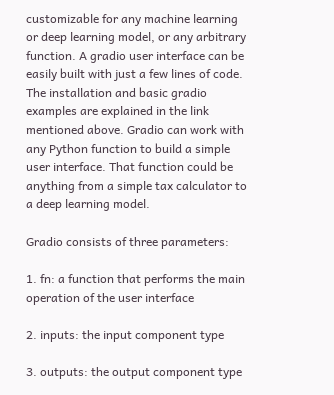customizable for any machine learning or deep learning model, or any arbitrary function. A gradio user interface can be easily built with just a few lines of code. The installation and basic gradio examples are explained in the link mentioned above. Gradio can work with any Python function to build a simple user interface. That function could be anything from a simple tax calculator to a deep learning model.

Gradio consists of three parameters:

1. fn: a function that performs the main operation of the user interface

2. inputs: the input component type

3. outputs: the output component type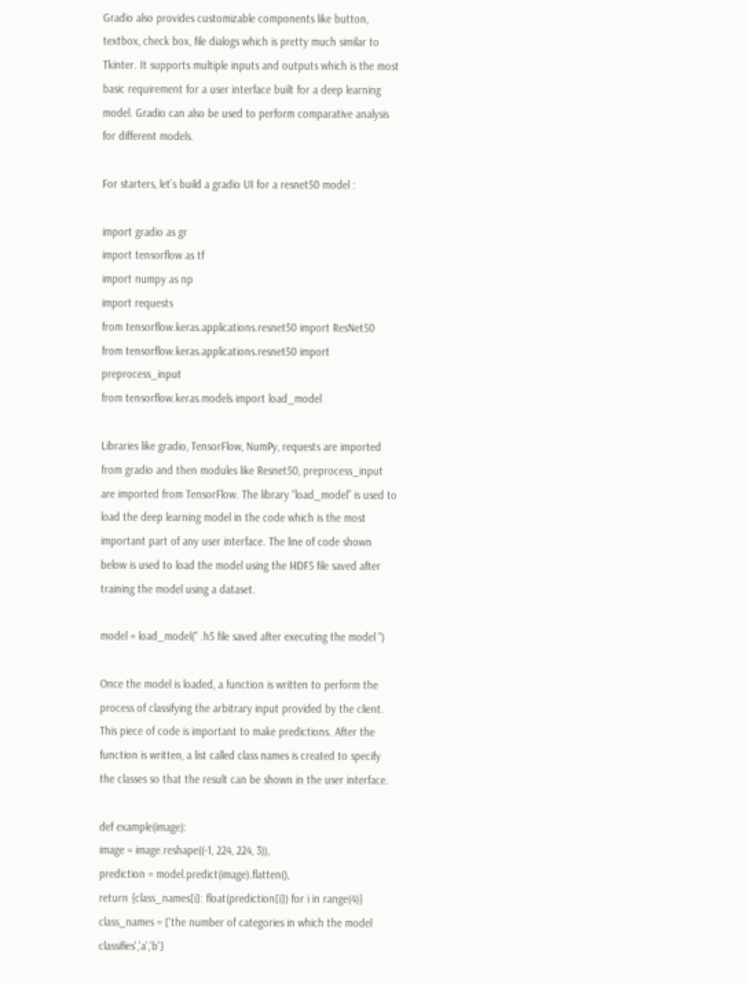Gradio also provides customizable components like button, textbox, check box, file dialogs which is pretty much similar to Tkinter. It supports multiple inputs and outputs which is the most basic requirement for a user interface built for a deep learning model. Gradio can also be used to perform comparative analysis for different models.

For starters, let’s build a gradio UI for a resnet50 model :

import gradio as gr
import tensorflow as tf
import numpy as np
import requests
from tensorflow.keras.applications.resnet50 import ResNet50
from tensorflow.keras.applications.resnet50 import preprocess_input
from tensorflow.keras.models import load_model

Libraries like gradio, TensorFlow, NumPy, requests are imported from gradio and then modules like Resnet50, preprocess_input are imported from TensorFlow. The library “load_model” is used to load the deep learning model in the code which is the most important part of any user interface. The line of code shown below is used to load the model using the HDF5 file saved after training the model using a dataset.

model = load_model(" .h5 file saved after executing the model ")

Once the model is loaded, a function is written to perform the process of classifying the arbitrary input provided by the client. This piece of code is important to make predictions. After the function is written, a list called class names is created to specify the classes so that the result can be shown in the user interface.

def example(image):
image = image.reshape((-1, 224, 224, 3)),
prediction = model.predict(image).flatten(),
return {class_names[i]: float(prediction[i]) for i in range(4)}
class_names = ['the number of categories in which the model classifies','a','b']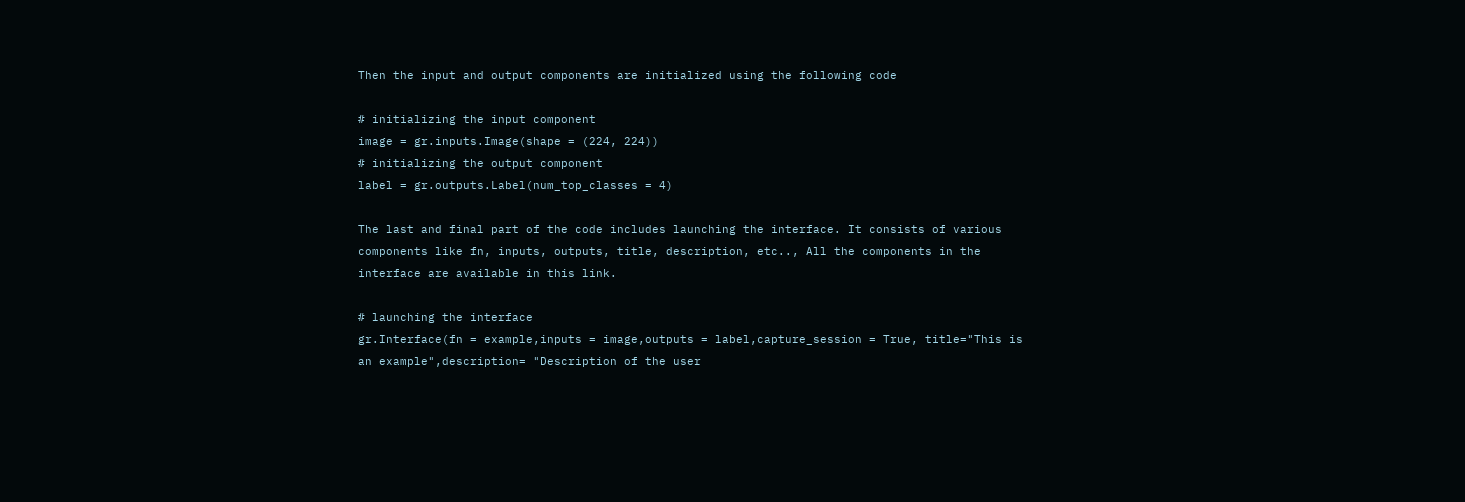Then the input and output components are initialized using the following code

# initializing the input component
image = gr.inputs.Image(shape = (224, 224))
# initializing the output component
label = gr.outputs.Label(num_top_classes = 4)

The last and final part of the code includes launching the interface. It consists of various components like fn, inputs, outputs, title, description, etc.., All the components in the interface are available in this link.

# launching the interface
gr.Interface(fn = example,inputs = image,outputs = label,capture_session = True, title="This is an example",description= "Description of the user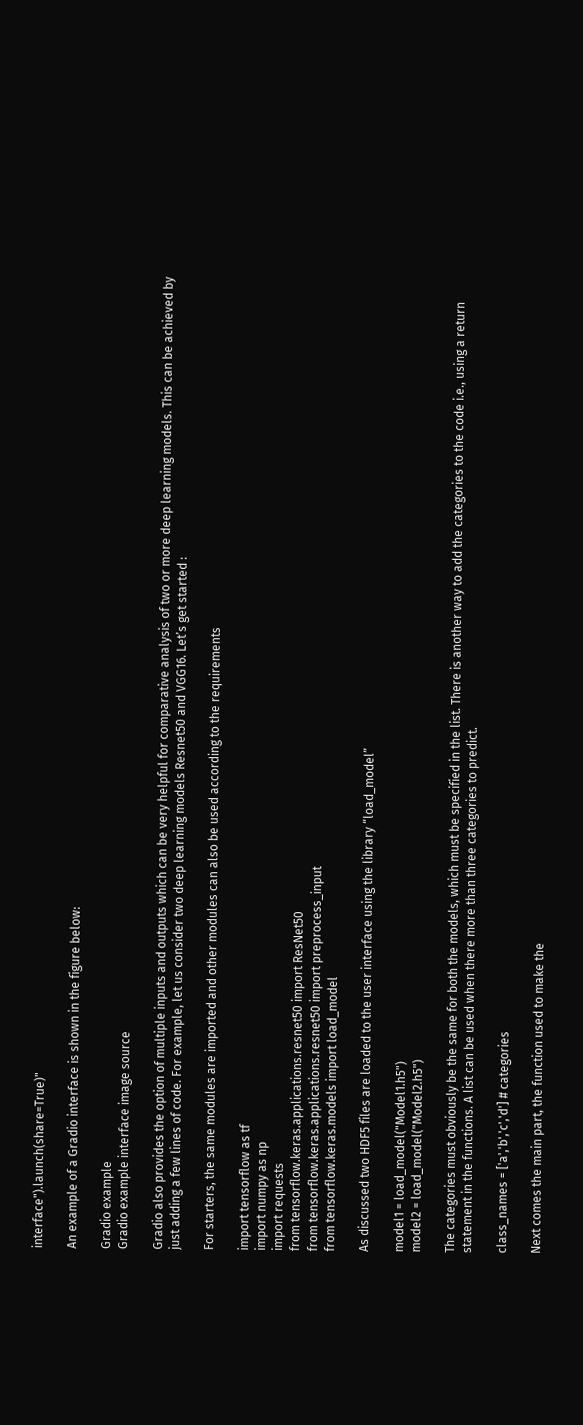interface").launch(share=True)"

An example of a Gradio interface is shown in the figure below:

Gradio example
Gradio example interface image source

Gradio also provides the option of multiple inputs and outputs which can be very helpful for comparative analysis of two or more deep learning models. This can be achieved by just adding a few lines of code. For example, let us consider two deep learning models Resnet50 and VGG16. Let’s get started :

For starters, the same modules are imported and other modules can also be used according to the requirements

import tensorflow as tf
import numpy as np
import requests
from tensorflow.keras.applications.resnet50 import ResNet50
from tensorflow.keras.applications.resnet50 import preprocess_input
from tensorflow.keras.models import load_model

As discussed two HDF5 files are loaded to the user interface using the library “load_model”

model1 = load_model("Model1.h5")
model2 = load_model("Model2.h5")

The categories must obviously be the same for both the models, which must be specified in the list. There is another way to add the categories to the code i.e., using a return statement in the functions. A list can be used when there more than three categories to predict.

class_names = ['a','b','c','d'] # categories

Next comes the main part, the function used to make the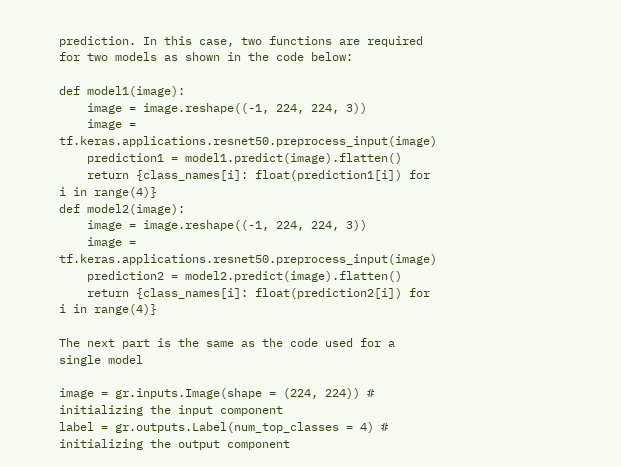prediction. In this case, two functions are required for two models as shown in the code below:

def model1(image):
    image = image.reshape((-1, 224, 224, 3))
    image = tf.keras.applications.resnet50.preprocess_input(image)
    prediction1 = model1.predict(image).flatten()
    return {class_names[i]: float(prediction1[i]) for i in range(4)}
def model2(image):
    image = image.reshape((-1, 224, 224, 3))
    image = tf.keras.applications.resnet50.preprocess_input(image)
    prediction2 = model2.predict(image).flatten()
    return {class_names[i]: float(prediction2[i]) for i in range(4)}

The next part is the same as the code used for a single model

image = gr.inputs.Image(shape = (224, 224)) # initializing the input component
label = gr.outputs.Label(num_top_classes = 4) # initializing the output component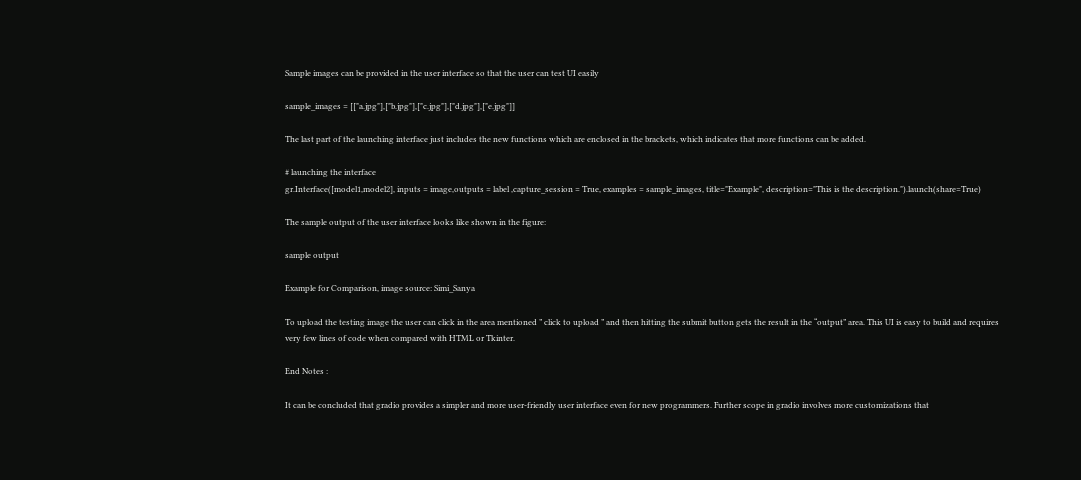Sample images can be provided in the user interface so that the user can test UI easily

sample_images = [["a.jpg"],["b.jpg"],["c.jpg"],["d.jpg"],["e.jpg"]]

The last part of the launching interface just includes the new functions which are enclosed in the brackets, which indicates that more functions can be added.

# launching the interface
gr.Interface([model1,model2], inputs = image,outputs = label ,capture_session = True, examples = sample_images, title="Example", description="This is the description.").launch(share=True)

The sample output of the user interface looks like shown in the figure:

sample output

Example for Comparison, image source: Simi_Sanya

To upload the testing image the user can click in the area mentioned ” click to upload ” and then hitting the submit button gets the result in the “output” area. This UI is easy to build and requires very few lines of code when compared with HTML or Tkinter.

End Notes :

It can be concluded that gradio provides a simpler and more user-friendly user interface even for new programmers. Further scope in gradio involves more customizations that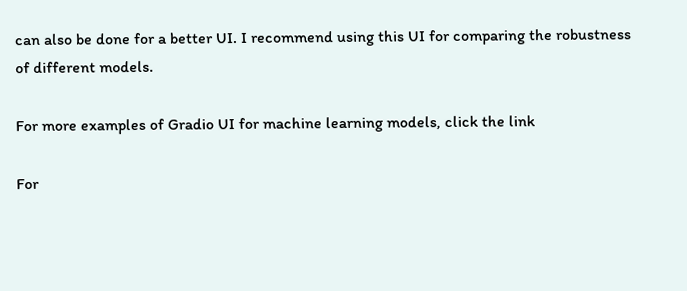can also be done for a better UI. I recommend using this UI for comparing the robustness of different models.

For more examples of Gradio UI for machine learning models, click the link

For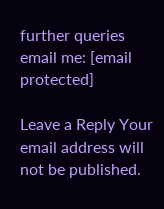further queries email me: [email protected]

Leave a Reply Your email address will not be published.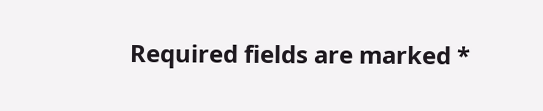Required fields are marked *